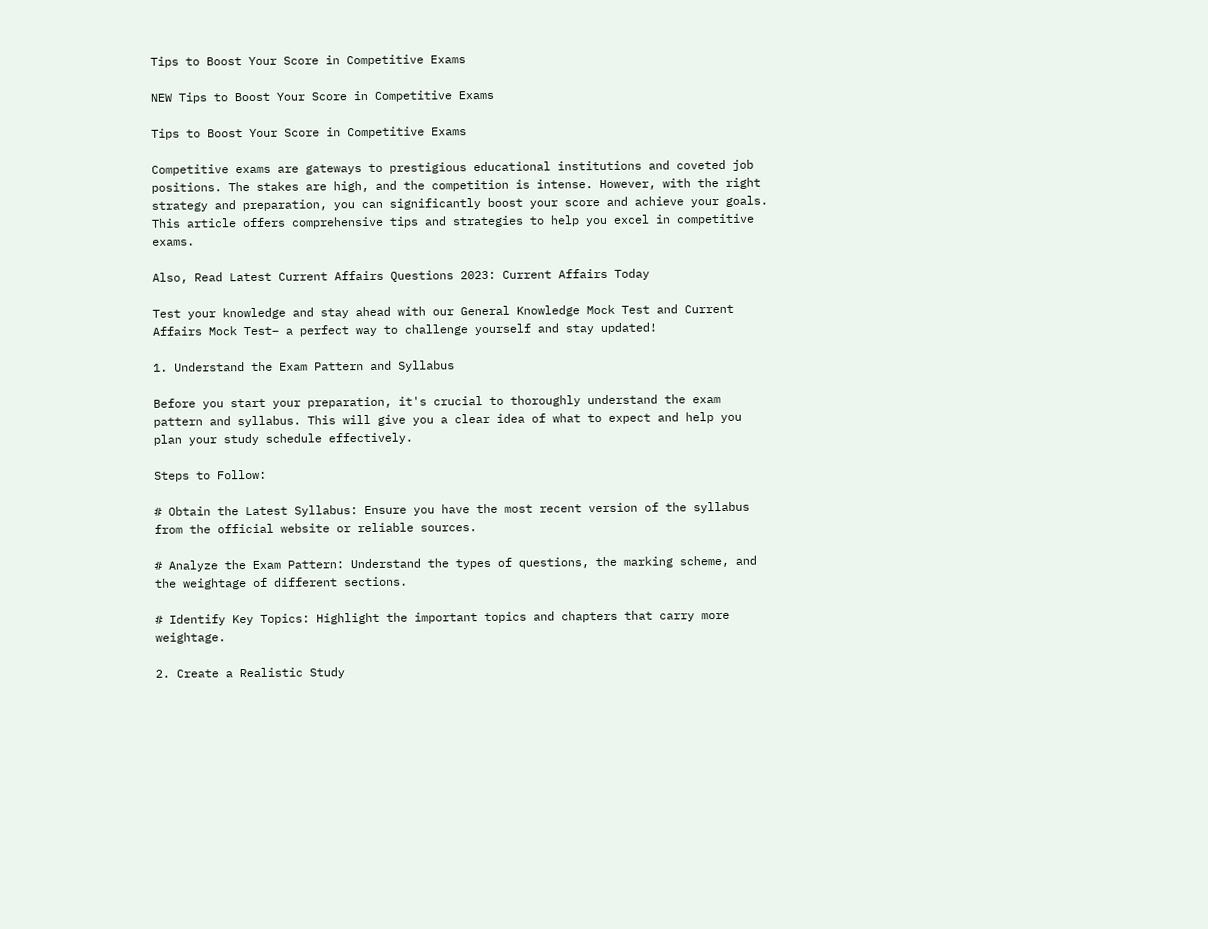Tips to Boost Your Score in Competitive Exams

NEW Tips to Boost Your Score in Competitive Exams

Tips to Boost Your Score in Competitive Exams

Competitive exams are gateways to prestigious educational institutions and coveted job positions. The stakes are high, and the competition is intense. However, with the right strategy and preparation, you can significantly boost your score and achieve your goals. This article offers comprehensive tips and strategies to help you excel in competitive exams.

Also, Read Latest Current Affairs Questions 2023: Current Affairs Today

Test your knowledge and stay ahead with our General Knowledge Mock Test and Current Affairs Mock Test– a perfect way to challenge yourself and stay updated!

1. Understand the Exam Pattern and Syllabus

Before you start your preparation, it's crucial to thoroughly understand the exam pattern and syllabus. This will give you a clear idea of what to expect and help you plan your study schedule effectively.

Steps to Follow:

# Obtain the Latest Syllabus: Ensure you have the most recent version of the syllabus from the official website or reliable sources.

# Analyze the Exam Pattern: Understand the types of questions, the marking scheme, and the weightage of different sections.

# Identify Key Topics: Highlight the important topics and chapters that carry more weightage.

2. Create a Realistic Study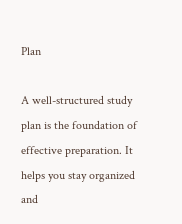Plan

A well-structured study plan is the foundation of effective preparation. It helps you stay organized and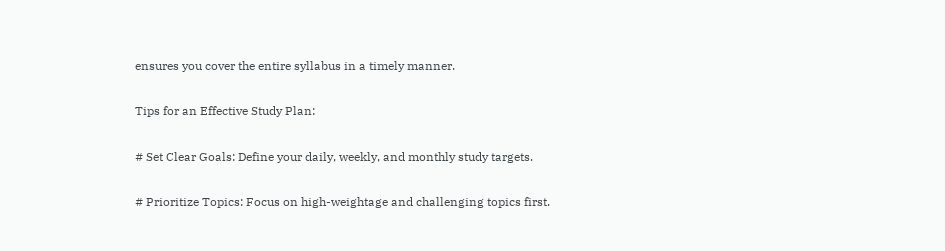ensures you cover the entire syllabus in a timely manner.

Tips for an Effective Study Plan:

# Set Clear Goals: Define your daily, weekly, and monthly study targets.

# Prioritize Topics: Focus on high-weightage and challenging topics first.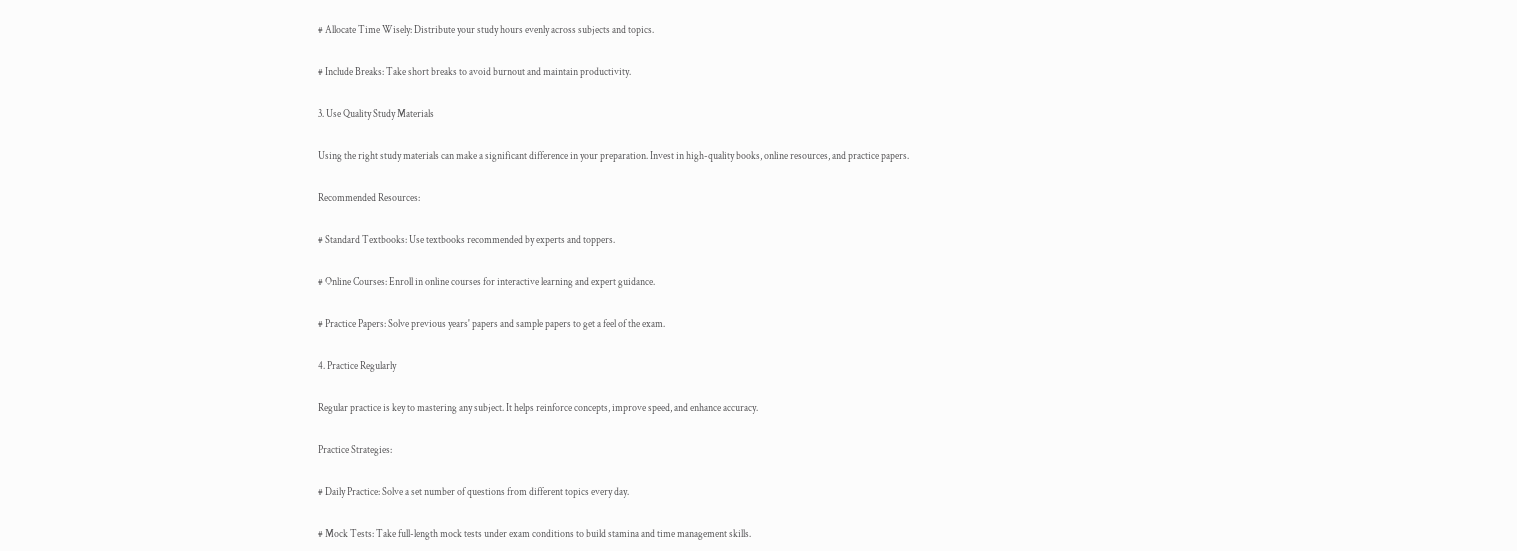# Allocate Time Wisely: Distribute your study hours evenly across subjects and topics.

# Include Breaks: Take short breaks to avoid burnout and maintain productivity.

3. Use Quality Study Materials

Using the right study materials can make a significant difference in your preparation. Invest in high-quality books, online resources, and practice papers.

Recommended Resources:

# Standard Textbooks: Use textbooks recommended by experts and toppers.

# Online Courses: Enroll in online courses for interactive learning and expert guidance.

# Practice Papers: Solve previous years' papers and sample papers to get a feel of the exam.

4. Practice Regularly

Regular practice is key to mastering any subject. It helps reinforce concepts, improve speed, and enhance accuracy.

Practice Strategies:

# Daily Practice: Solve a set number of questions from different topics every day.

# Mock Tests: Take full-length mock tests under exam conditions to build stamina and time management skills.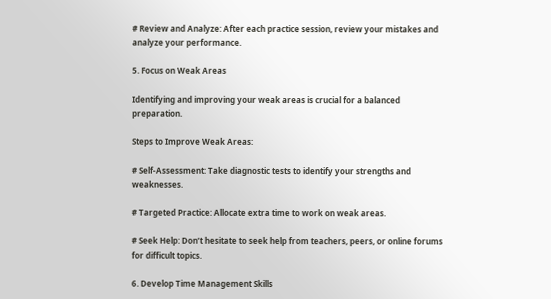# Review and Analyze: After each practice session, review your mistakes and analyze your performance.

5. Focus on Weak Areas

Identifying and improving your weak areas is crucial for a balanced preparation.

Steps to Improve Weak Areas:

# Self-Assessment: Take diagnostic tests to identify your strengths and weaknesses.

# Targeted Practice: Allocate extra time to work on weak areas.

# Seek Help: Don’t hesitate to seek help from teachers, peers, or online forums for difficult topics.

6. Develop Time Management Skills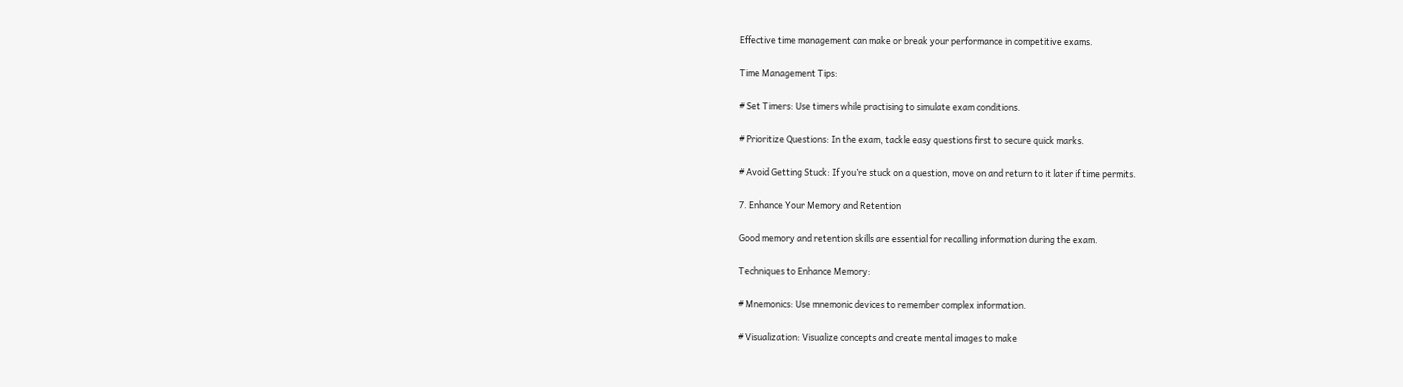Effective time management can make or break your performance in competitive exams.

Time Management Tips:

# Set Timers: Use timers while practising to simulate exam conditions.

# Prioritize Questions: In the exam, tackle easy questions first to secure quick marks.

# Avoid Getting Stuck: If you’re stuck on a question, move on and return to it later if time permits.

7. Enhance Your Memory and Retention

Good memory and retention skills are essential for recalling information during the exam.

Techniques to Enhance Memory:

# Mnemonics: Use mnemonic devices to remember complex information.

# Visualization: Visualize concepts and create mental images to make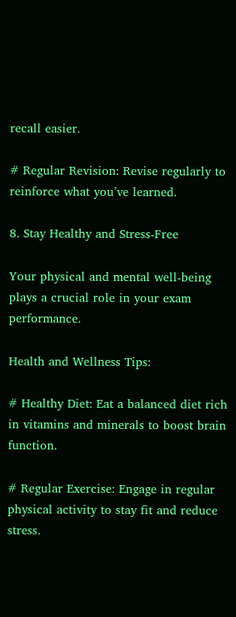recall easier.

# Regular Revision: Revise regularly to reinforce what you’ve learned.

8. Stay Healthy and Stress-Free

Your physical and mental well-being plays a crucial role in your exam performance.

Health and Wellness Tips:

# Healthy Diet: Eat a balanced diet rich in vitamins and minerals to boost brain function.

# Regular Exercise: Engage in regular physical activity to stay fit and reduce stress.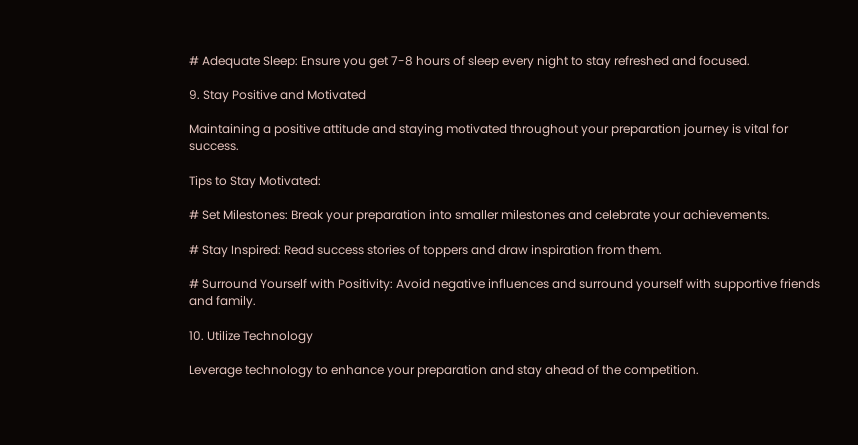# Adequate Sleep: Ensure you get 7-8 hours of sleep every night to stay refreshed and focused.

9. Stay Positive and Motivated

Maintaining a positive attitude and staying motivated throughout your preparation journey is vital for success.

Tips to Stay Motivated:

# Set Milestones: Break your preparation into smaller milestones and celebrate your achievements.

# Stay Inspired: Read success stories of toppers and draw inspiration from them.

# Surround Yourself with Positivity: Avoid negative influences and surround yourself with supportive friends and family.

10. Utilize Technology

Leverage technology to enhance your preparation and stay ahead of the competition.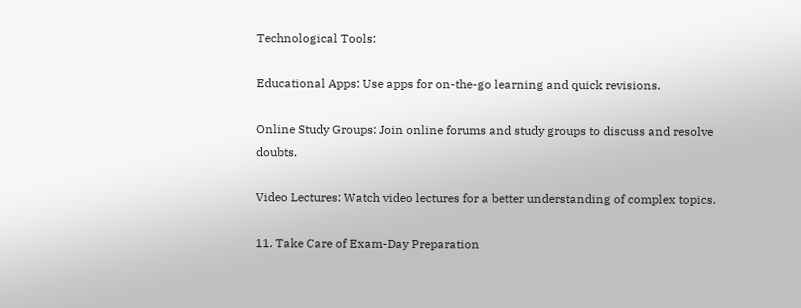Technological Tools:

Educational Apps: Use apps for on-the-go learning and quick revisions.

Online Study Groups: Join online forums and study groups to discuss and resolve doubts.

Video Lectures: Watch video lectures for a better understanding of complex topics.

11. Take Care of Exam-Day Preparation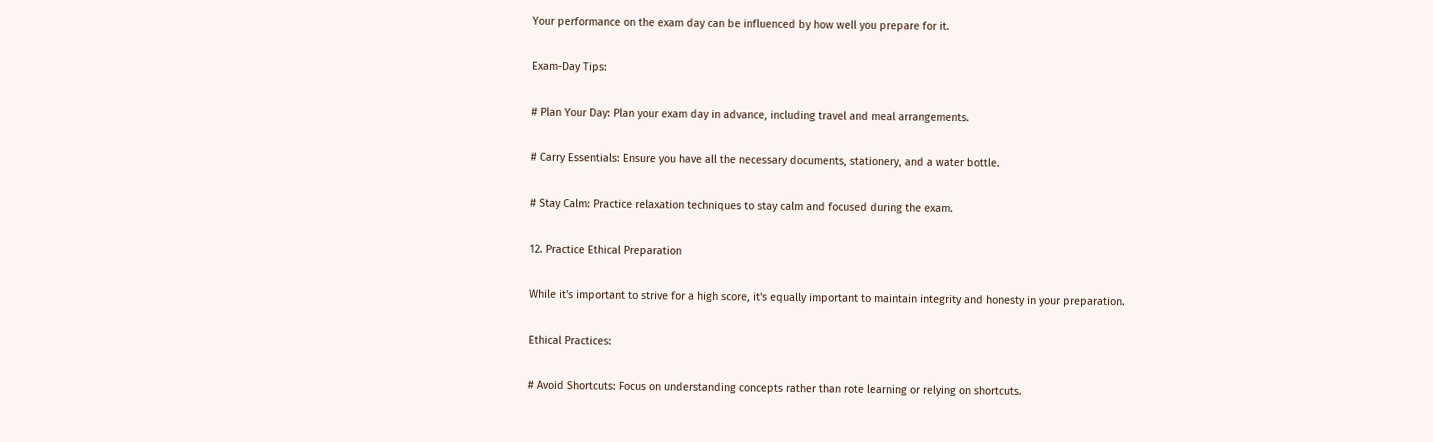Your performance on the exam day can be influenced by how well you prepare for it.

Exam-Day Tips:

# Plan Your Day: Plan your exam day in advance, including travel and meal arrangements.

# Carry Essentials: Ensure you have all the necessary documents, stationery, and a water bottle.

# Stay Calm: Practice relaxation techniques to stay calm and focused during the exam.

12. Practice Ethical Preparation

While it's important to strive for a high score, it's equally important to maintain integrity and honesty in your preparation.

Ethical Practices:

# Avoid Shortcuts: Focus on understanding concepts rather than rote learning or relying on shortcuts.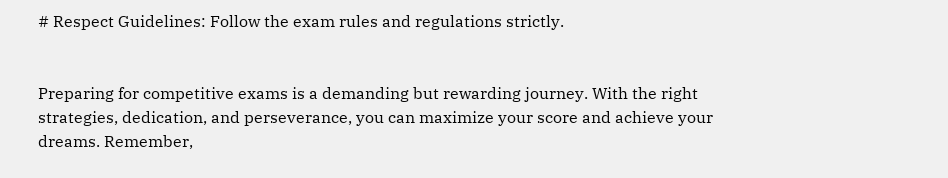# Respect Guidelines: Follow the exam rules and regulations strictly.


Preparing for competitive exams is a demanding but rewarding journey. With the right strategies, dedication, and perseverance, you can maximize your score and achieve your dreams. Remember,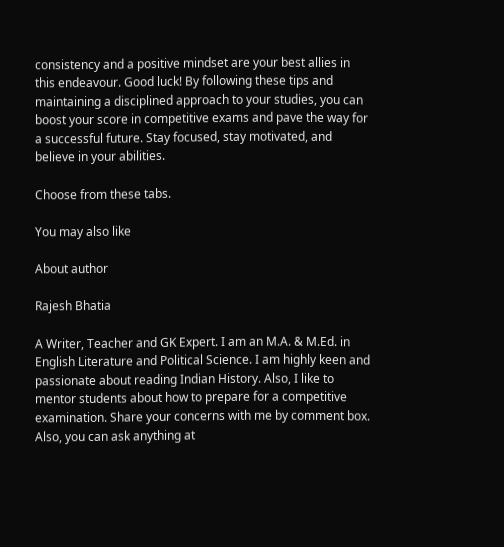consistency and a positive mindset are your best allies in this endeavour. Good luck! By following these tips and maintaining a disciplined approach to your studies, you can boost your score in competitive exams and pave the way for a successful future. Stay focused, stay motivated, and believe in your abilities.

Choose from these tabs.

You may also like

About author

Rajesh Bhatia

A Writer, Teacher and GK Expert. I am an M.A. & M.Ed. in English Literature and Political Science. I am highly keen and passionate about reading Indian History. Also, I like to mentor students about how to prepare for a competitive examination. Share your concerns with me by comment box. Also, you can ask anything at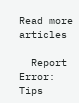Read more articles

  Report Error: Tips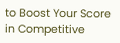to Boost Your Score in Competitive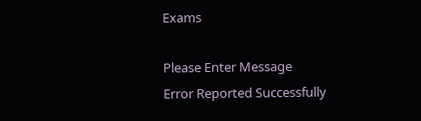Exams

Please Enter Message
Error Reported Successfully